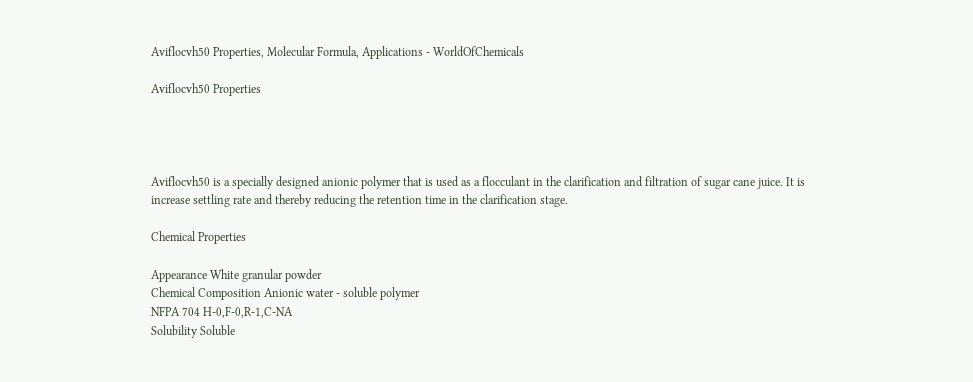Aviflocvh50 Properties, Molecular Formula, Applications - WorldOfChemicals

Aviflocvh50 Properties




Aviflocvh50 is a specially designed anionic polymer that is used as a flocculant in the clarification and filtration of sugar cane juice. It is increase settling rate and thereby reducing the retention time in the clarification stage.

Chemical Properties

Appearance White granular powder
Chemical Composition Anionic water - soluble polymer
NFPA 704 H-0,F-0,R-1,C-NA
Solubility Soluble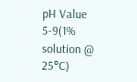pH Value 5-9(1% solution @ 25°C)